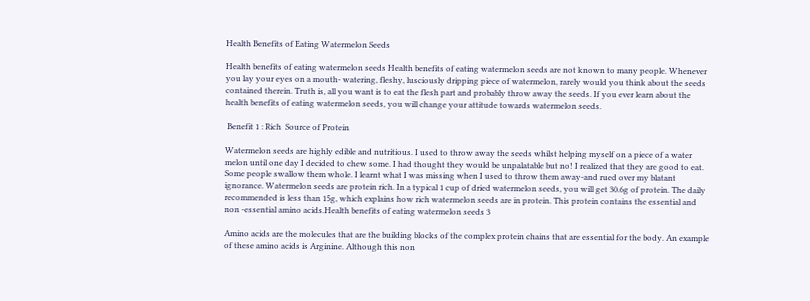Health Benefits of Eating Watermelon Seeds

Health benefits of eating watermelon seeds Health benefits of eating watermelon seeds are not known to many people. Whenever you lay your eyes on a mouth- watering, fleshy, lusciously dripping piece of watermelon, rarely would you think about the seeds contained therein. Truth is, all you want is to eat the flesh part and probably throw away the seeds. If you ever learn about the health benefits of eating watermelon seeds, you will change your attitude towards watermelon seeds.

 Benefit 1 : Rich  Source of Protein

Watermelon seeds are highly edible and nutritious. I used to throw away the seeds whilst helping myself on a piece of a water melon until one day I decided to chew some. I had thought they would be unpalatable but no! I realized that they are good to eat. Some people swallow them whole. I learnt what I was missing when I used to throw them away-and rued over my blatant ignorance. Watermelon seeds are protein rich. In a typical 1 cup of dried watermelon seeds, you will get 30.6g of protein. The daily recommended is less than 15g, which explains how rich watermelon seeds are in protein. This protein contains the essential and non -essential amino acids.Health benefits of eating watermelon seeds 3

Amino acids are the molecules that are the building blocks of the complex protein chains that are essential for the body. An example of these amino acids is Arginine. Although this non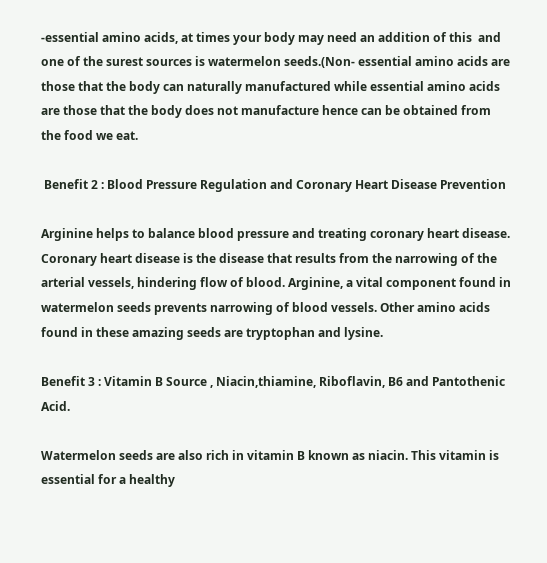-essential amino acids, at times your body may need an addition of this  and one of the surest sources is watermelon seeds.(Non- essential amino acids are those that the body can naturally manufactured while essential amino acids are those that the body does not manufacture hence can be obtained from the food we eat.

 Benefit 2 : Blood Pressure Regulation and Coronary Heart Disease Prevention

Arginine helps to balance blood pressure and treating coronary heart disease. Coronary heart disease is the disease that results from the narrowing of the arterial vessels, hindering flow of blood. Arginine, a vital component found in watermelon seeds prevents narrowing of blood vessels. Other amino acids found in these amazing seeds are tryptophan and lysine.

Benefit 3 : Vitamin B Source , Niacin,thiamine, Riboflavin, B6 and Pantothenic Acid.

Watermelon seeds are also rich in vitamin B known as niacin. This vitamin is essential for a healthy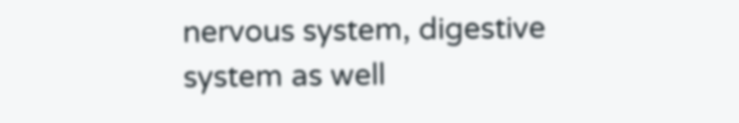nervous system, digestive system as well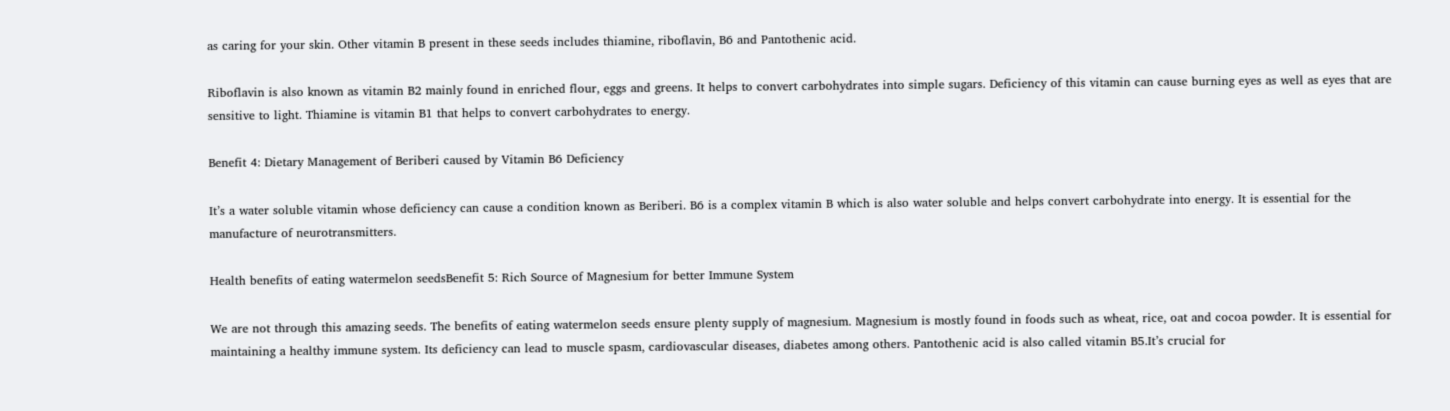as caring for your skin. Other vitamin B present in these seeds includes thiamine, riboflavin, B6 and Pantothenic acid.

Riboflavin is also known as vitamin B2 mainly found in enriched flour, eggs and greens. It helps to convert carbohydrates into simple sugars. Deficiency of this vitamin can cause burning eyes as well as eyes that are sensitive to light. Thiamine is vitamin B1 that helps to convert carbohydrates to energy.

Benefit 4: Dietary Management of Beriberi caused by Vitamin B6 Deficiency

It’s a water soluble vitamin whose deficiency can cause a condition known as Beriberi. B6 is a complex vitamin B which is also water soluble and helps convert carbohydrate into energy. It is essential for the manufacture of neurotransmitters.

Health benefits of eating watermelon seedsBenefit 5: Rich Source of Magnesium for better Immune System

We are not through this amazing seeds. The benefits of eating watermelon seeds ensure plenty supply of magnesium. Magnesium is mostly found in foods such as wheat, rice, oat and cocoa powder. It is essential for maintaining a healthy immune system. Its deficiency can lead to muscle spasm, cardiovascular diseases, diabetes among others. Pantothenic acid is also called vitamin B5.It’s crucial for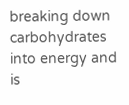breaking down carbohydrates into energy and is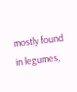mostly found in legumes,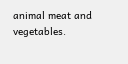animal meat and vegetables.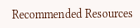Recommended Resources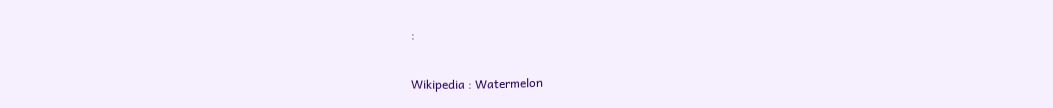:

Wikipedia : Watermelon